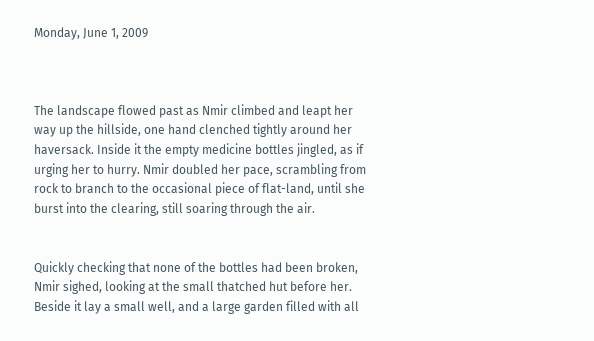Monday, June 1, 2009



The landscape flowed past as Nmir climbed and leapt her way up the hillside, one hand clenched tightly around her haversack. Inside it the empty medicine bottles jingled, as if urging her to hurry. Nmir doubled her pace, scrambling from rock to branch to the occasional piece of flat-land, until she burst into the clearing, still soaring through the air.


Quickly checking that none of the bottles had been broken, Nmir sighed, looking at the small thatched hut before her. Beside it lay a small well, and a large garden filled with all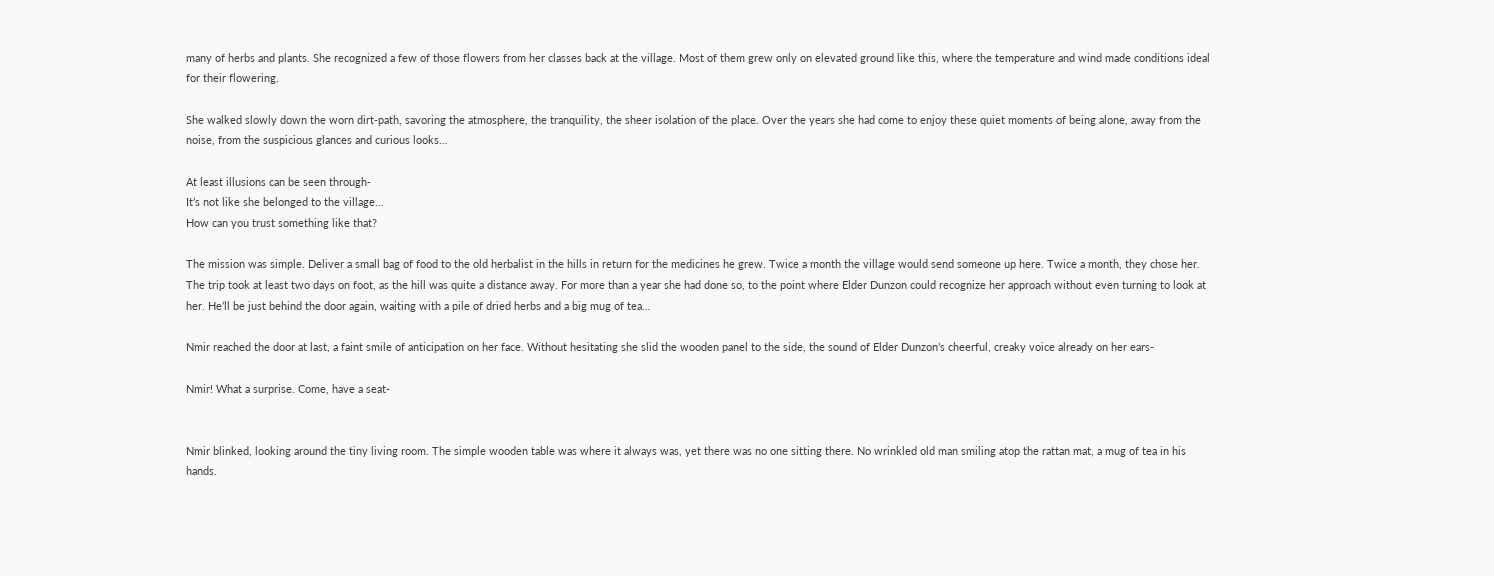many of herbs and plants. She recognized a few of those flowers from her classes back at the village. Most of them grew only on elevated ground like this, where the temperature and wind made conditions ideal for their flowering.

She walked slowly down the worn dirt-path, savoring the atmosphere, the tranquility, the sheer isolation of the place. Over the years she had come to enjoy these quiet moments of being alone, away from the noise, from the suspicious glances and curious looks…

At least illusions can be seen through-
It’s not like she belonged to the village…
How can you trust something like that?

The mission was simple. Deliver a small bag of food to the old herbalist in the hills in return for the medicines he grew. Twice a month the village would send someone up here. Twice a month, they chose her. The trip took at least two days on foot, as the hill was quite a distance away. For more than a year she had done so, to the point where Elder Dunzon could recognize her approach without even turning to look at her. He’ll be just behind the door again, waiting with a pile of dried herbs and a big mug of tea…

Nmir reached the door at last, a faint smile of anticipation on her face. Without hesitating she slid the wooden panel to the side, the sound of Elder Dunzon’s cheerful, creaky voice already on her ears-

Nmir! What a surprise. Come, have a seat-


Nmir blinked, looking around the tiny living room. The simple wooden table was where it always was, yet there was no one sitting there. No wrinkled old man smiling atop the rattan mat, a mug of tea in his hands.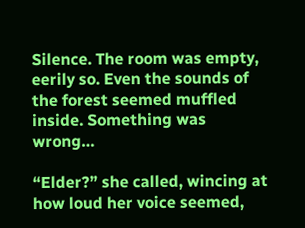Silence. The room was empty, eerily so. Even the sounds of the forest seemed muffled inside. Something was wrong…

“Elder?” she called, wincing at how loud her voice seemed,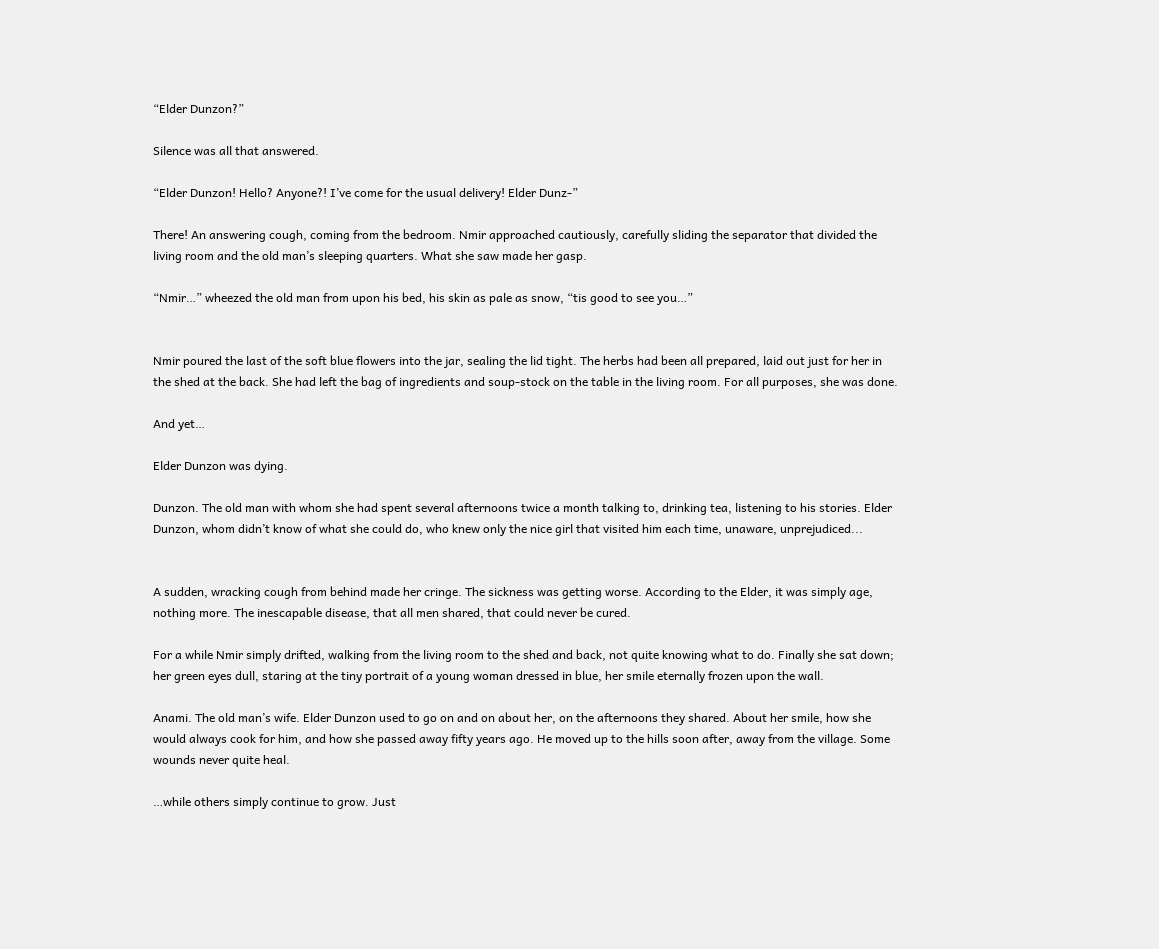“Elder Dunzon?”

Silence was all that answered.

“Elder Dunzon! Hello? Anyone?! I’ve come for the usual delivery! Elder Dunz-”

There! An answering cough, coming from the bedroom. Nmir approached cautiously, carefully sliding the separator that divided the living room and the old man’s sleeping quarters. What she saw made her gasp.

“Nmir…” wheezed the old man from upon his bed, his skin as pale as snow, “tis good to see you…”


Nmir poured the last of the soft blue flowers into the jar, sealing the lid tight. The herbs had been all prepared, laid out just for her in the shed at the back. She had left the bag of ingredients and soup-stock on the table in the living room. For all purposes, she was done.

And yet…

Elder Dunzon was dying.

Dunzon. The old man with whom she had spent several afternoons twice a month talking to, drinking tea, listening to his stories. Elder Dunzon, whom didn’t know of what she could do, who knew only the nice girl that visited him each time, unaware, unprejudiced...


A sudden, wracking cough from behind made her cringe. The sickness was getting worse. According to the Elder, it was simply age, nothing more. The inescapable disease, that all men shared, that could never be cured.

For a while Nmir simply drifted, walking from the living room to the shed and back, not quite knowing what to do. Finally she sat down; her green eyes dull, staring at the tiny portrait of a young woman dressed in blue, her smile eternally frozen upon the wall.

Anami. The old man’s wife. Elder Dunzon used to go on and on about her, on the afternoons they shared. About her smile, how she would always cook for him, and how she passed away fifty years ago. He moved up to the hills soon after, away from the village. Some wounds never quite heal.

…while others simply continue to grow. Just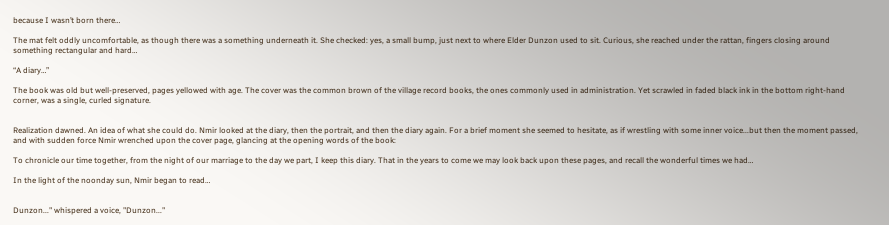because I wasn’t born there…

The mat felt oddly uncomfortable, as though there was a something underneath it. She checked: yes, a small bump, just next to where Elder Dunzon used to sit. Curious, she reached under the rattan, fingers closing around something rectangular and hard…

“A diary…”

The book was old but well-preserved, pages yellowed with age. The cover was the common brown of the village record books, the ones commonly used in administration. Yet scrawled in faded black ink in the bottom right-hand corner, was a single, curled signature.


Realization dawned. An idea of what she could do. Nmir looked at the diary, then the portrait, and then the diary again. For a brief moment she seemed to hesitate, as if wrestling with some inner voice...but then the moment passed, and with sudden force Nmir wrenched upon the cover page, glancing at the opening words of the book:

To chronicle our time together, from the night of our marriage to the day we part, I keep this diary. That in the years to come we may look back upon these pages, and recall the wonderful times we had…

In the light of the noonday sun, Nmir began to read…


Dunzon..." whispered a voice, "Dunzon..."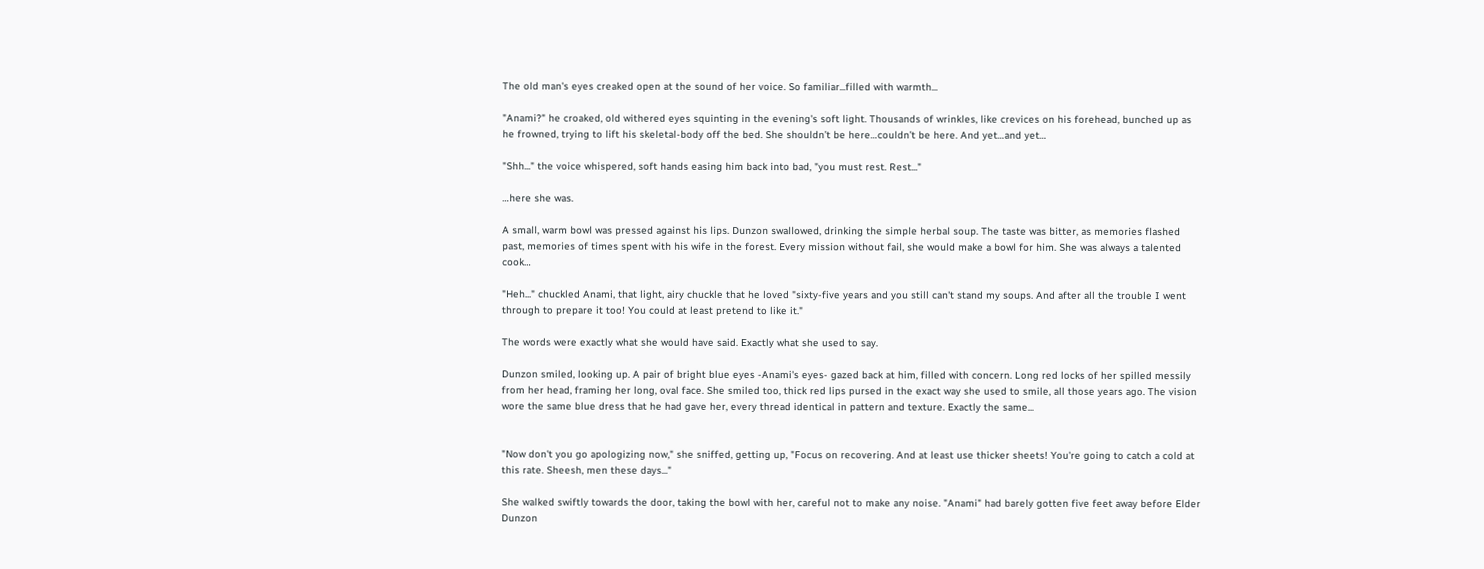The old man's eyes creaked open at the sound of her voice. So familiar...filled with warmth...

"Anami?" he croaked, old withered eyes squinting in the evening's soft light. Thousands of wrinkles, like crevices on his forehead, bunched up as he frowned, trying to lift his skeletal-body off the bed. She shouldn’t be here…couldn’t be here. And yet…and yet…

"Shh..." the voice whispered, soft hands easing him back into bad, "you must rest. Rest..."

…here she was.

A small, warm bowl was pressed against his lips. Dunzon swallowed, drinking the simple herbal soup. The taste was bitter, as memories flashed past, memories of times spent with his wife in the forest. Every mission without fail, she would make a bowl for him. She was always a talented cook…

"Heh..." chuckled Anami, that light, airy chuckle that he loved "sixty-five years and you still can't stand my soups. And after all the trouble I went through to prepare it too! You could at least pretend to like it."

The words were exactly what she would have said. Exactly what she used to say.

Dunzon smiled, looking up. A pair of bright blue eyes -Anami's eyes- gazed back at him, filled with concern. Long red locks of her spilled messily from her head, framing her long, oval face. She smiled too, thick red lips pursed in the exact way she used to smile, all those years ago. The vision wore the same blue dress that he had gave her, every thread identical in pattern and texture. Exactly the same...


"Now don't you go apologizing now," she sniffed, getting up, "Focus on recovering. And at least use thicker sheets! You're going to catch a cold at this rate. Sheesh, men these days..."

She walked swiftly towards the door, taking the bowl with her, careful not to make any noise. "Anami" had barely gotten five feet away before Elder Dunzon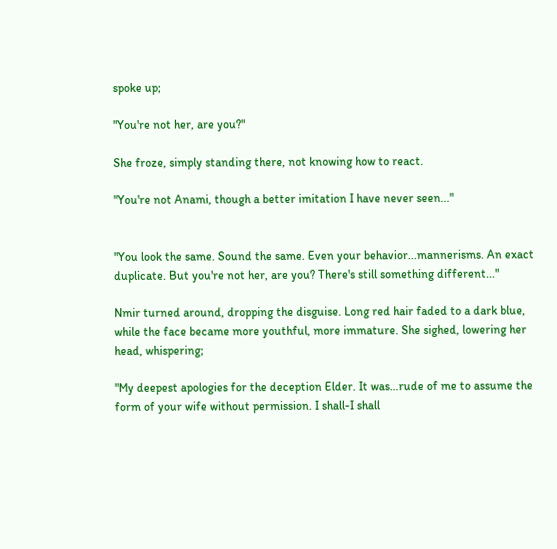spoke up;

"You're not her, are you?"

She froze, simply standing there, not knowing how to react.

"You're not Anami, though a better imitation I have never seen..."


"You look the same. Sound the same. Even your behavior...mannerisms. An exact duplicate. But you're not her, are you? There's still something different..."

Nmir turned around, dropping the disguise. Long red hair faded to a dark blue, while the face became more youthful, more immature. She sighed, lowering her head, whispering;

"My deepest apologies for the deception Elder. It was…rude of me to assume the form of your wife without permission. I shall-I shall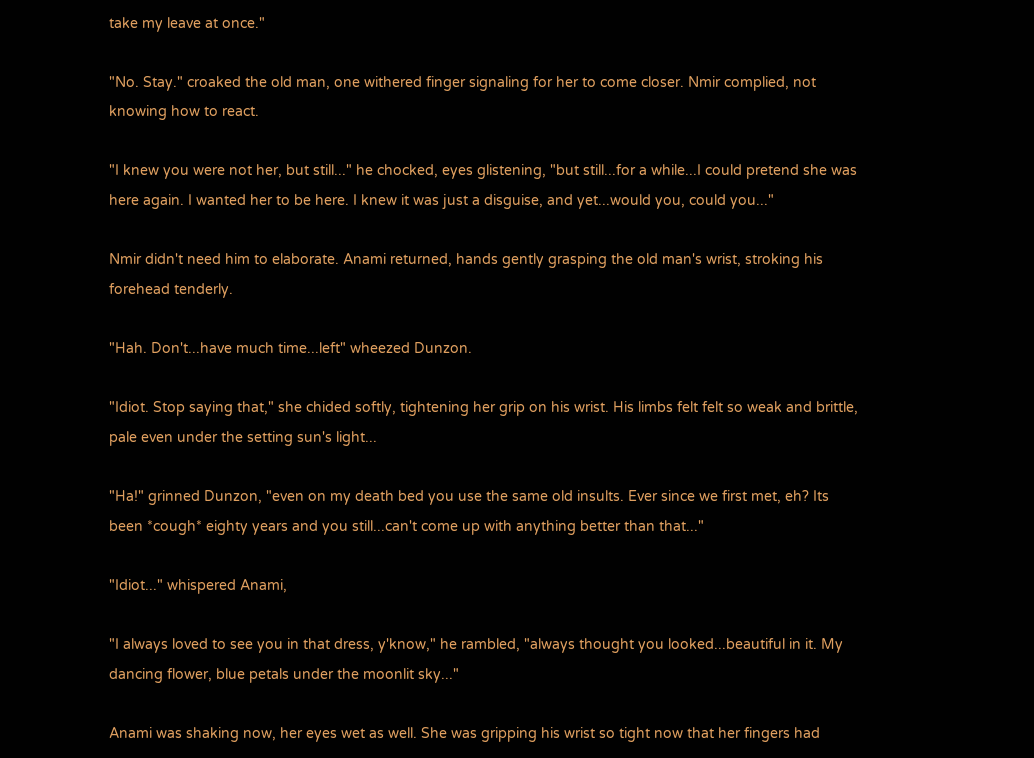take my leave at once."

"No. Stay." croaked the old man, one withered finger signaling for her to come closer. Nmir complied, not knowing how to react.

"I knew you were not her, but still..." he chocked, eyes glistening, "but still...for a while...I could pretend she was here again. I wanted her to be here. I knew it was just a disguise, and yet...would you, could you..."

Nmir didn't need him to elaborate. Anami returned, hands gently grasping the old man's wrist, stroking his forehead tenderly.

"Hah. Don't...have much time...left" wheezed Dunzon.

"Idiot. Stop saying that," she chided softly, tightening her grip on his wrist. His limbs felt felt so weak and brittle, pale even under the setting sun's light...

"Ha!" grinned Dunzon, "even on my death bed you use the same old insults. Ever since we first met, eh? Its been *cough* eighty years and you still...can't come up with anything better than that..."

"Idiot..." whispered Anami,

"I always loved to see you in that dress, y'know," he rambled, "always thought you looked...beautiful in it. My dancing flower, blue petals under the moonlit sky..."

Anami was shaking now, her eyes wet as well. She was gripping his wrist so tight now that her fingers had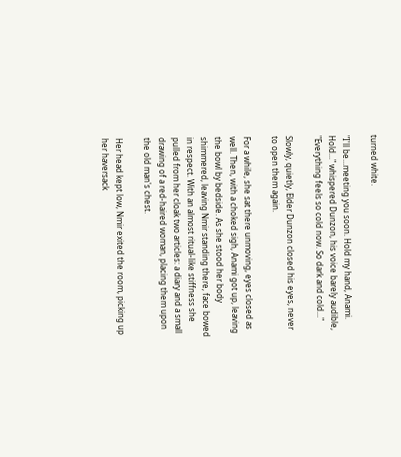turned white.

"I'll be...meeting you soon. Hold my hand, Anami. Hold..." whispered Dunzon, his voice barely audible, "Everything feels so cold now. So dark and cold..."

Slowly, quietly, Elder Dunzon closed his eyes, never to open them again.

For a while, she sat there unmoving, eyes closed as well. Then, with a choked sigh, Anami got up, leaving the bowl by bedside. As she stood her body shimmered, leaving Nmir standing there, face bowed in respect. With an almost ritual-like stiffness she pulled from her cloak two articles: a diary and a small drawing of a red-haired woman, placing them upon the old man's chest.

Her head kept low, Nmir exited the room, picking up her haversack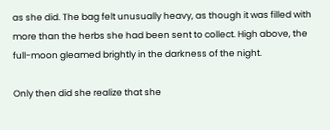as she did. The bag felt unusually heavy, as though it was filled with more than the herbs she had been sent to collect. High above, the full-moon gleamed brightly in the darkness of the night.

Only then did she realize that she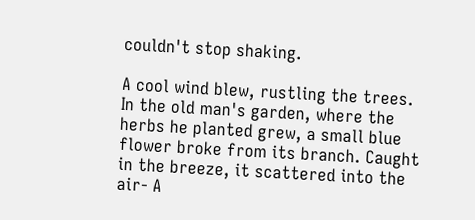couldn't stop shaking.

A cool wind blew, rustling the trees. In the old man's garden, where the herbs he planted grew, a small blue flower broke from its branch. Caught in the breeze, it scattered into the air- A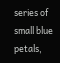series of small blue petals,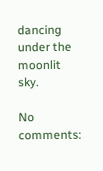dancing under the moonlit sky.

No comments: